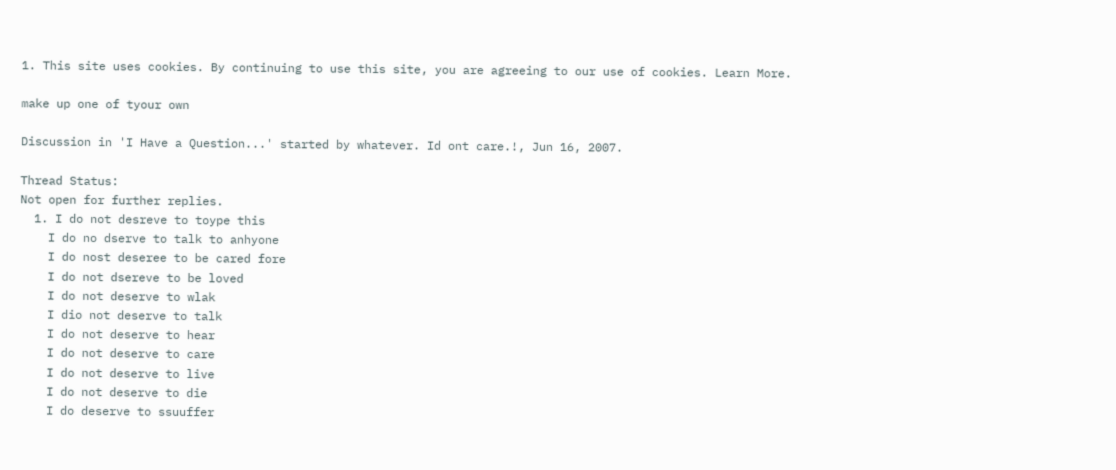1. This site uses cookies. By continuing to use this site, you are agreeing to our use of cookies. Learn More.

make up one of tyour own

Discussion in 'I Have a Question...' started by whatever. Id ont care.!, Jun 16, 2007.

Thread Status:
Not open for further replies.
  1. I do not desreve to toype this
    I do no dserve to talk to anhyone
    I do nost deseree to be cared fore
    I do not dsereve to be loved
    I do not deserve to wlak
    I dio not deserve to talk
    I do not deserve to hear
    I do not deserve to care
    I do not deserve to live
    I do not deserve to die
    I do deserve to ssuuffer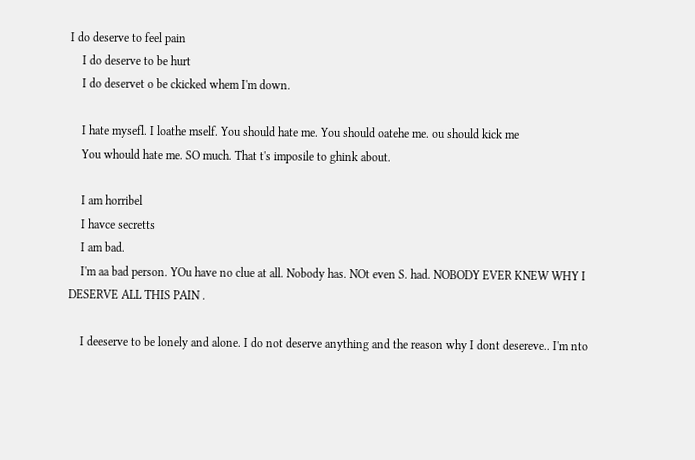I do deserve to feel pain
    I do deserve to be hurt
    I do deservet o be ckicked whem I'm down.

    I hate mysefl. I loathe mself. You should hate me. You should oatehe me. ou should kick me
    You whould hate me. SO much. That t's imposile to ghink about.

    I am horribel
    I havce secretts
    I am bad.
    I'm aa bad person. YOu have no clue at all. Nobody has. NOt even S. had. NOBODY EVER KNEW WHY I DESERVE ALL THIS PAIN .

    I deeserve to be lonely and alone. I do not deserve anything and the reason why I dont desereve.. I'm nto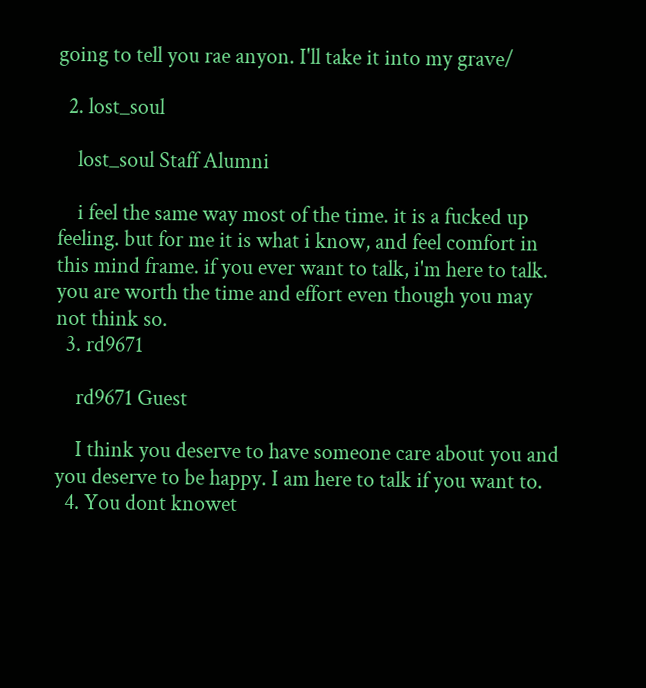going to tell you rae anyon. I'll take it into my grave/

  2. lost_soul

    lost_soul Staff Alumni

    i feel the same way most of the time. it is a fucked up feeling. but for me it is what i know, and feel comfort in this mind frame. if you ever want to talk, i'm here to talk. you are worth the time and effort even though you may not think so.
  3. rd9671

    rd9671 Guest

    I think you deserve to have someone care about you and you deserve to be happy. I am here to talk if you want to.
  4. You dont knowet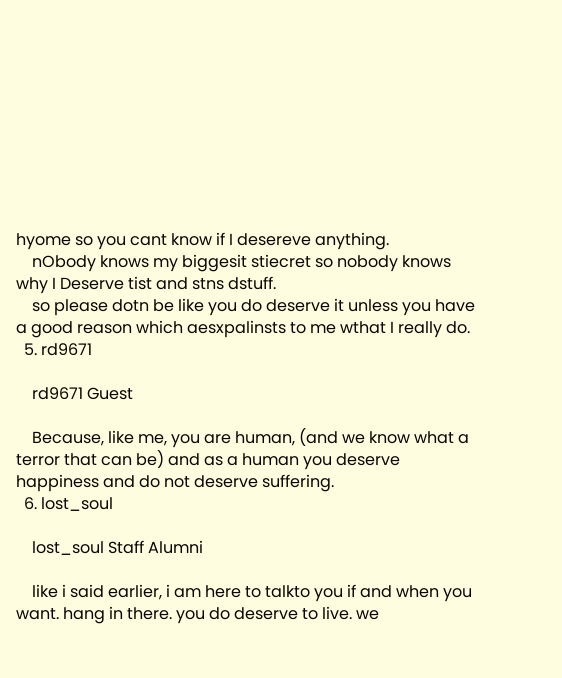hyome so you cant know if I desereve anything.
    nObody knows my biggesit stiecret so nobody knows why I Deserve tist and stns dstuff.
    so please dotn be like you do deserve it unless you have a good reason which aesxpalinsts to me wthat I really do.
  5. rd9671

    rd9671 Guest

    Because, like me, you are human, (and we know what a terror that can be) and as a human you deserve happiness and do not deserve suffering.
  6. lost_soul

    lost_soul Staff Alumni

    like i said earlier, i am here to talkto you if and when you want. hang in there. you do deserve to live. we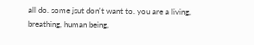all do. some jsut don't want to. you are a living, breathing, human being,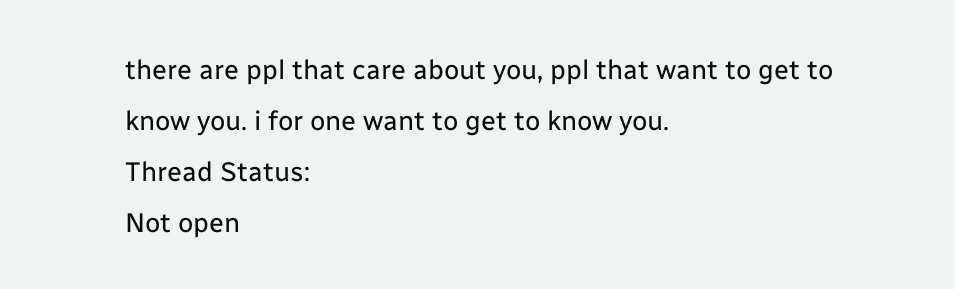there are ppl that care about you, ppl that want to get to know you. i for one want to get to know you.
Thread Status:
Not open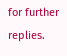for further replies.